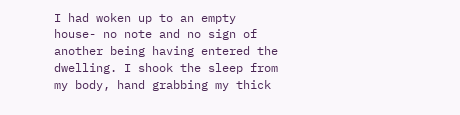I had woken up to an empty house- no note and no sign of another being having entered the dwelling. I shook the sleep from my body, hand grabbing my thick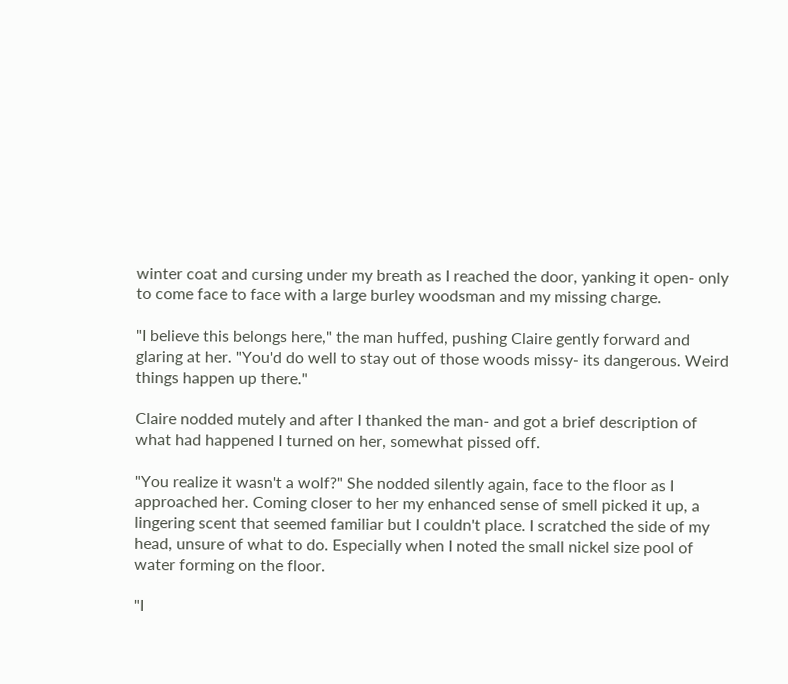winter coat and cursing under my breath as I reached the door, yanking it open- only to come face to face with a large burley woodsman and my missing charge.

"I believe this belongs here," the man huffed, pushing Claire gently forward and glaring at her. "You'd do well to stay out of those woods missy- its dangerous. Weird things happen up there."

Claire nodded mutely and after I thanked the man- and got a brief description of what had happened I turned on her, somewhat pissed off.

"You realize it wasn't a wolf?" She nodded silently again, face to the floor as I approached her. Coming closer to her my enhanced sense of smell picked it up, a lingering scent that seemed familiar but I couldn't place. I scratched the side of my head, unsure of what to do. Especially when I noted the small nickel size pool of water forming on the floor.

"I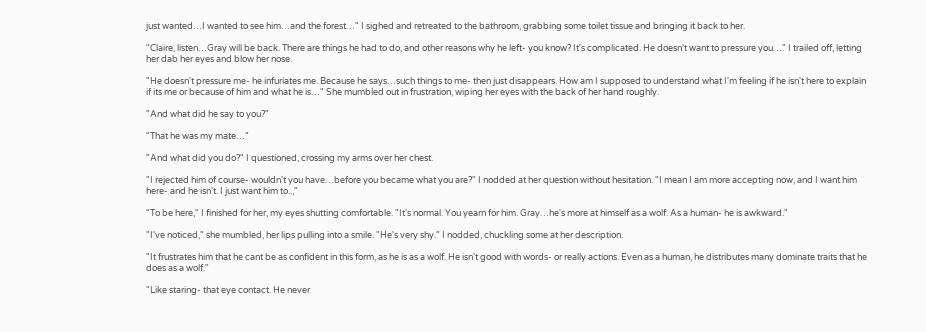just wanted…I wanted to see him…and the forest…" I sighed and retreated to the bathroom, grabbing some toilet tissue and bringing it back to her.

"Claire, listen…Gray will be back. There are things he had to do, and other reasons why he left- you know? It's complicated. He doesn't want to pressure you…" I trailed off, letting her dab her eyes and blow her nose.

"He doesn't pressure me- he infuriates me. Because he says…such things to me- then just disappears. How am I supposed to understand what I'm feeling if he isn't here to explain if its me or because of him and what he is…" She mumbled out in frustration, wiping her eyes with the back of her hand roughly.

"And what did he say to you?"

"That he was my mate…"

"And what did you do?" I questioned, crossing my arms over her chest.

"I rejected him of course- wouldn't you have…before you became what you are?" I nodded at her question without hesitation. "I mean I am more accepting now, and I want him here- and he isn't. I just want him to..,"

"To be here," I finished for her, my eyes shutting comfortable. "It's normal. You yearn for him. Gray…he's more at himself as a wolf. As a human- he is awkward."

"I've noticed," she mumbled, her lips pulling into a smile. "He's very shy." I nodded, chuckling some at her description.

"It frustrates him that he cant be as confident in this form, as he is as a wolf. He isn't good with words- or really actions. Even as a human, he distributes many dominate traits that he does as a wolf."

"Like staring- that eye contact. He never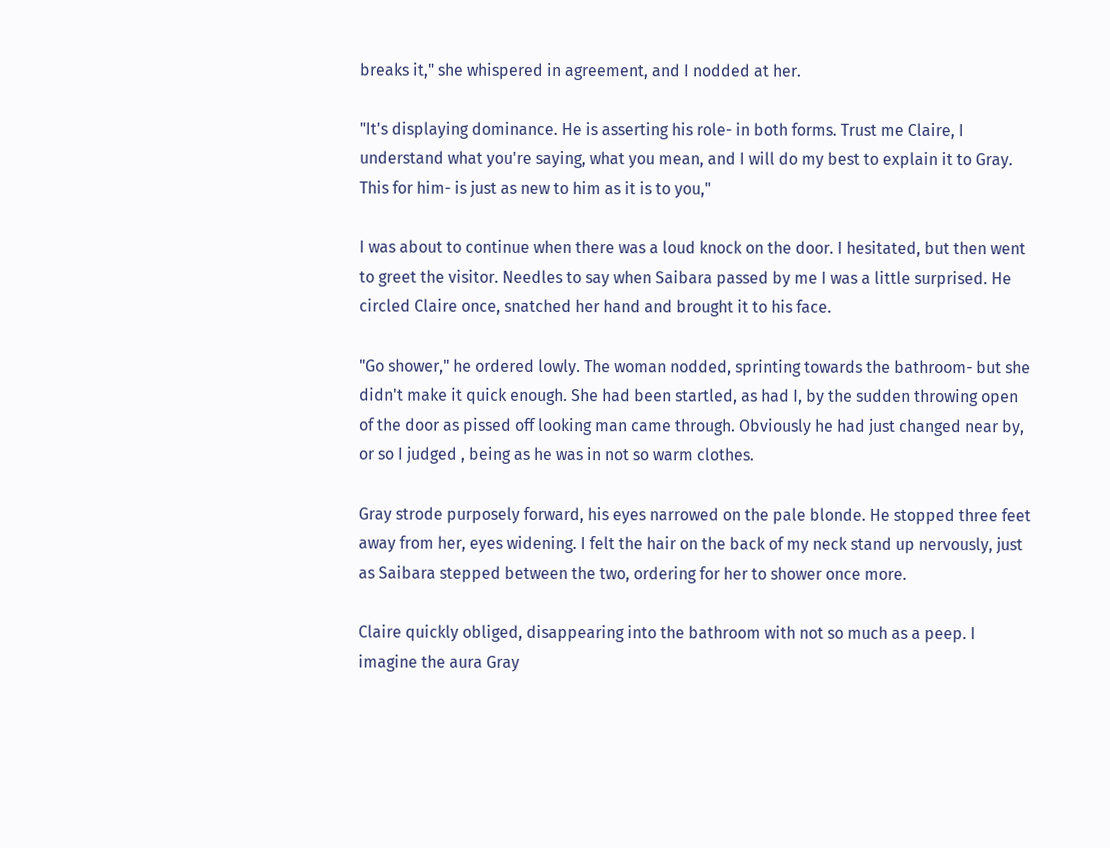breaks it," she whispered in agreement, and I nodded at her.

"It's displaying dominance. He is asserting his role- in both forms. Trust me Claire, I understand what you're saying, what you mean, and I will do my best to explain it to Gray. This for him- is just as new to him as it is to you,"

I was about to continue when there was a loud knock on the door. I hesitated, but then went to greet the visitor. Needles to say when Saibara passed by me I was a little surprised. He circled Claire once, snatched her hand and brought it to his face.

"Go shower," he ordered lowly. The woman nodded, sprinting towards the bathroom- but she didn't make it quick enough. She had been startled, as had I, by the sudden throwing open of the door as pissed off looking man came through. Obviously he had just changed near by, or so I judged , being as he was in not so warm clothes.

Gray strode purposely forward, his eyes narrowed on the pale blonde. He stopped three feet away from her, eyes widening. I felt the hair on the back of my neck stand up nervously, just as Saibara stepped between the two, ordering for her to shower once more.

Claire quickly obliged, disappearing into the bathroom with not so much as a peep. I imagine the aura Gray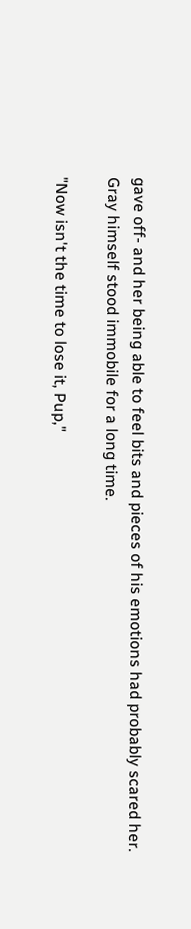gave off- and her being able to feel bits and pieces of his emotions had probably scared her. Gray himself stood immobile for a long time.

"Now isn't the time to lose it, Pup,"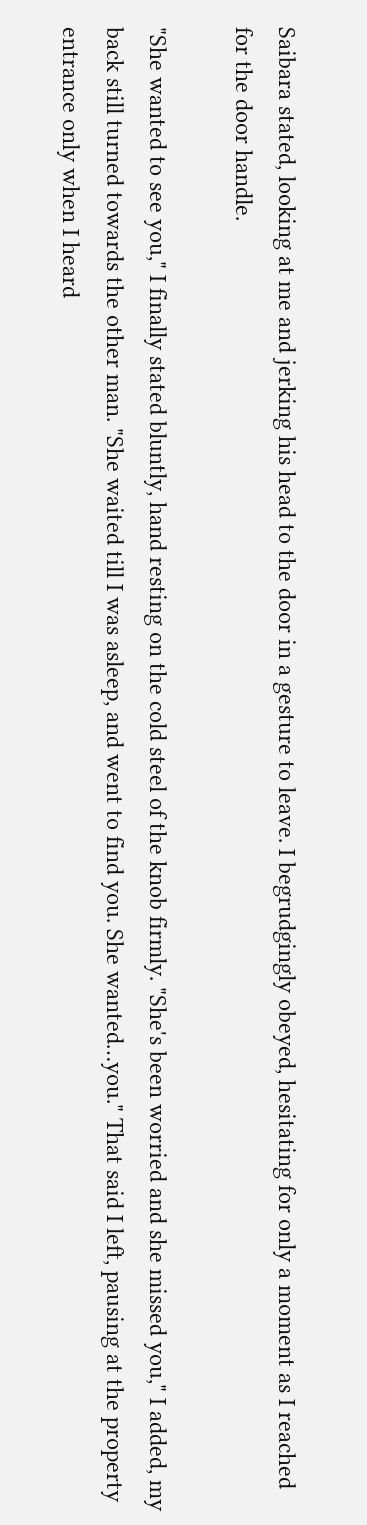Saibara stated, looking at me and jerking his head to the door in a gesture to leave. I begrudgingly obeyed, hesitating for only a moment as I reached for the door handle.

"She wanted to see you," I finally stated bluntly, hand resting on the cold steel of the knob firmly. "She's been worried and she missed you," I added, my back still turned towards the other man. "She waited till I was asleep, and went to find you. She wanted…you." That said I left, pausing at the property entrance only when I heard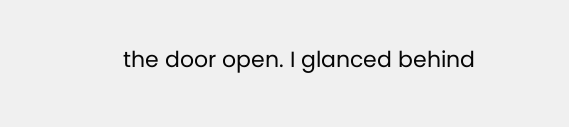the door open. I glanced behind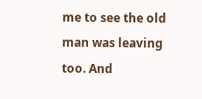me to see the old man was leaving too. And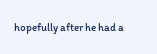hopefully after he had a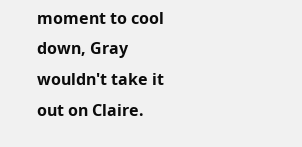moment to cool down, Gray wouldn't take it out on Claire.